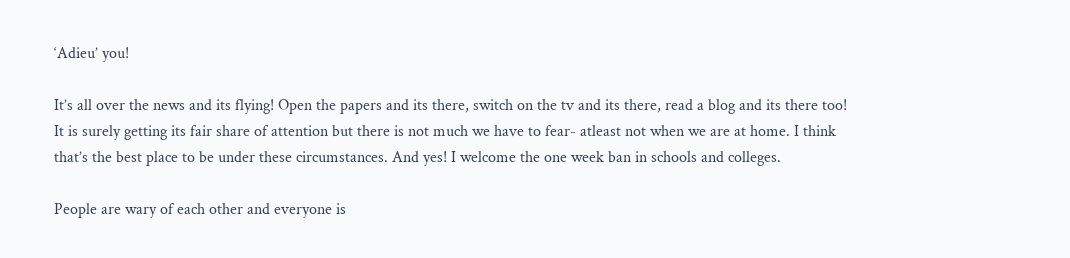‘Adieu’ you!

It’s all over the news and its flying! Open the papers and its there, switch on the tv and its there, read a blog and its there too! It is surely getting its fair share of attention but there is not much we have to fear- atleast not when we are at home. I think that’s the best place to be under these circumstances. And yes! I welcome the one week ban in schools and colleges.

People are wary of each other and everyone is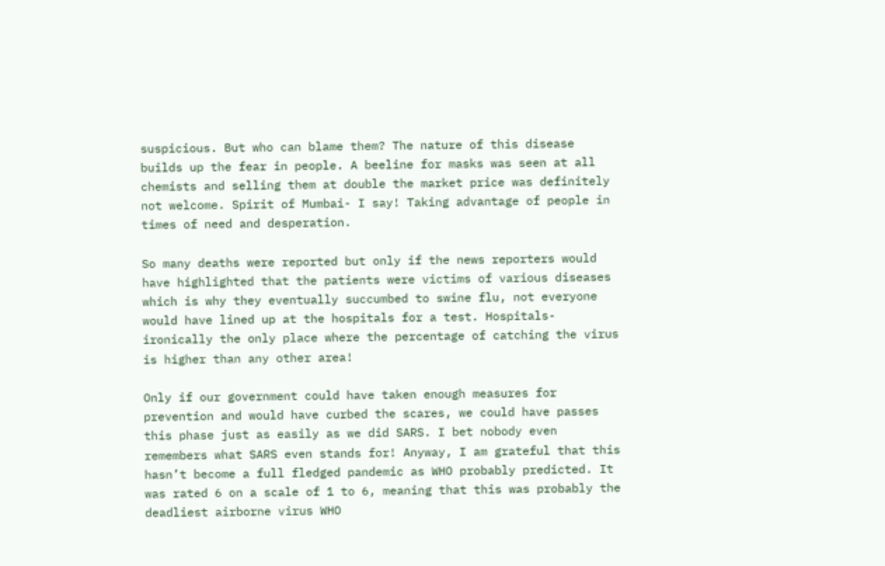suspicious. But who can blame them? The nature of this disease builds up the fear in people. A beeline for masks was seen at all chemists and selling them at double the market price was definitely not welcome. Spirit of Mumbai- I say! Taking advantage of people in times of need and desperation.

So many deaths were reported but only if the news reporters would have highlighted that the patients were victims of various diseases which is why they eventually succumbed to swine flu, not everyone would have lined up at the hospitals for a test. Hospitals- ironically the only place where the percentage of catching the virus is higher than any other area!

Only if our government could have taken enough measures for prevention and would have curbed the scares, we could have passes this phase just as easily as we did SARS. I bet nobody even remembers what SARS even stands for! Anyway, I am grateful that this hasn’t become a full fledged pandemic as WHO probably predicted. It was rated 6 on a scale of 1 to 6, meaning that this was probably the deadliest airborne virus WHO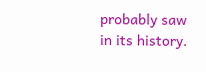probably saw in its history.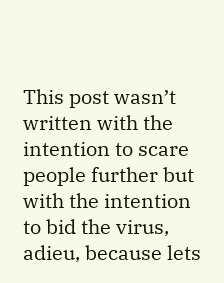This post wasn’t written with the intention to scare people further but with the intention to bid the virus, adieu, because lets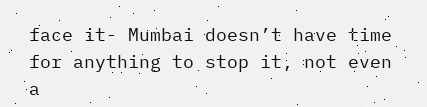face it- Mumbai doesn’t have time for anything to stop it, not even a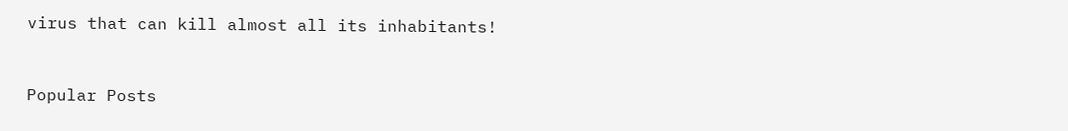virus that can kill almost all its inhabitants!


Popular Posts